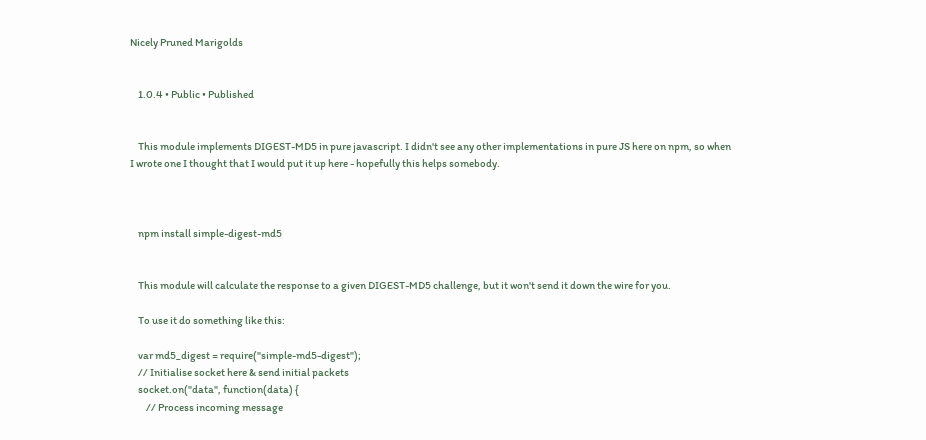Nicely Pruned Marigolds


    1.0.4 • Public • Published


    This module implements DIGEST-MD5 in pure javascript. I didn't see any other implementations in pure JS here on npm, so when I wrote one I thought that I would put it up here - hopefully this helps somebody.



    npm install simple-digest-md5


    This module will calculate the response to a given DIGEST-MD5 challenge, but it won't send it down the wire for you.

    To use it do something like this:

    var md5_digest = require("simple-md5-digest");
    // Initialise socket here & send initial packets
    socket.on("data", function(data) {
        // Process incoming message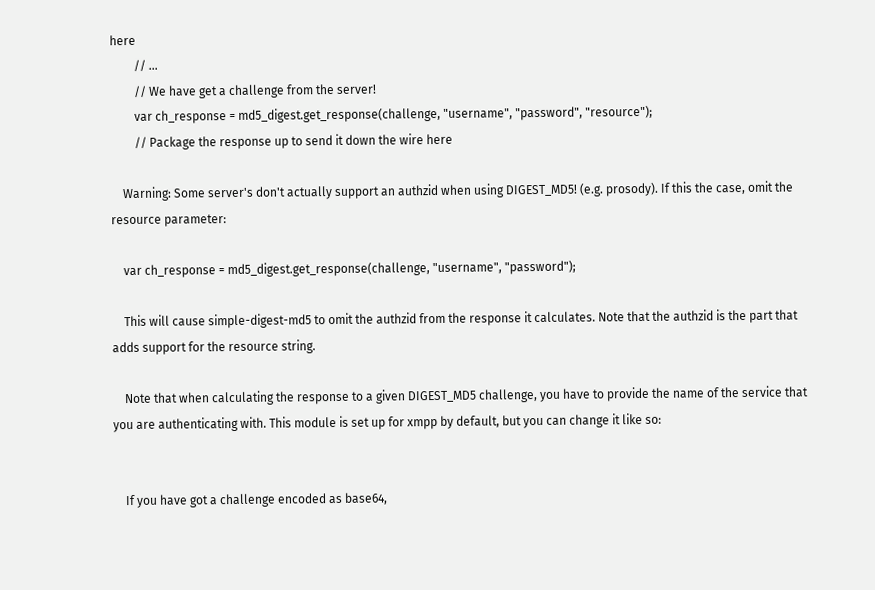here
        // ...
        // We have get a challenge from the server!
        var ch_response = md5_digest.get_response(challenge, "username", "password", "resource");
        // Package the response up to send it down the wire here

    Warning: Some server's don't actually support an authzid when using DIGEST_MD5! (e.g. prosody). If this the case, omit the resource parameter:

    var ch_response = md5_digest.get_response(challenge, "username", "password");

    This will cause simple-digest-md5 to omit the authzid from the response it calculates. Note that the authzid is the part that adds support for the resource string.

    Note that when calculating the response to a given DIGEST_MD5 challenge, you have to provide the name of the service that you are authenticating with. This module is set up for xmpp by default, but you can change it like so:


    If you have got a challenge encoded as base64,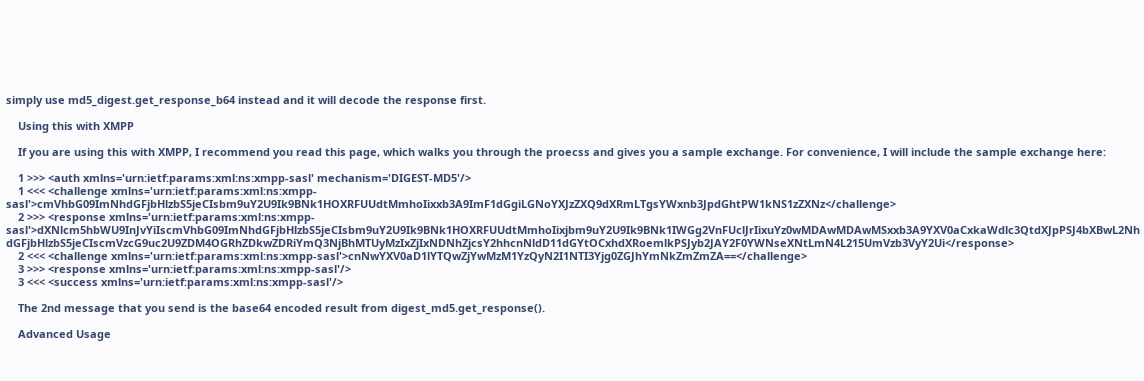simply use md5_digest.get_response_b64 instead and it will decode the response first.

    Using this with XMPP

    If you are using this with XMPP, I recommend you read this page, which walks you through the proecss and gives you a sample exchange. For convenience, I will include the sample exchange here:

    1 >>> <auth xmlns='urn:ietf:params:xml:ns:xmpp-sasl' mechanism='DIGEST-MD5'/>
    1 <<< <challenge xmlns='urn:ietf:params:xml:ns:xmpp-sasl'>cmVhbG09ImNhdGFjbHlzbS5jeCIsbm9uY2U9Ik9BNk1HOXRFUUdtMmhoIixxb3A9ImF1dGgiLGNoYXJzZXQ9dXRmLTgsYWxnb3JpdGhtPW1kNS1zZXNz</challenge>
    2 >>> <response xmlns='urn:ietf:params:xml:ns:xmpp-sasl'>dXNlcm5hbWU9InJvYiIscmVhbG09ImNhdGFjbHlzbS5jeCIsbm9uY2U9Ik9BNk1HOXRFUUdtMmhoIixjbm9uY2U9Ik9BNk1IWGg2VnFUclJrIixuYz0wMDAwMDAwMSxxb3A9YXV0aCxkaWdlc3QtdXJpPSJ4bXBwL2NhdGFjbHlzbS5jeCIscmVzcG9uc2U9ZDM4OGRhZDkwZDRiYmQ3NjBhMTUyMzIxZjIxNDNhZjcsY2hhcnNldD11dGYtOCxhdXRoemlkPSJyb2JAY2F0YWNseXNtLmN4L215UmVzb3VyY2Ui</response>
    2 <<< <challenge xmlns='urn:ietf:params:xml:ns:xmpp-sasl'>cnNwYXV0aD1lYTQwZjYwMzM1YzQyN2I1NTI3Yjg0ZGJhYmNkZmZmZA==</challenge>
    3 >>> <response xmlns='urn:ietf:params:xml:ns:xmpp-sasl'/>
    3 <<< <success xmlns='urn:ietf:params:xml:ns:xmpp-sasl'/>

    The 2nd message that you send is the base64 encoded result from digest_md5.get_response().

    Advanced Usage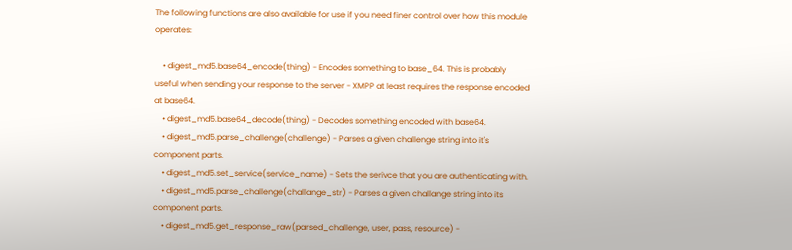The following functions are also available for use if you need finer control over how this module operates:

    • digest_md5.base64_encode(thing) - Encodes something to base_64. This is probably useful when sending your response to the server - XMPP at least requires the response encoded at base64.
    • digest_md5.base64_decode(thing) - Decodes something encoded with base64.
    • digest_md5.parse_challenge(challenge) - Parses a given challenge string into it's component parts.
    • digest_md5.set_service(service_name) - Sets the serivce that you are authenticating with.
    • digest_md5.parse_challenge(challange_str) - Parses a given challange string into its component parts.
    • digest_md5.get_response_raw(parsed_challenge, user, pass, resource) -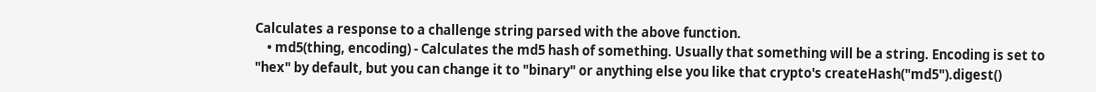Calculates a response to a challenge string parsed with the above function.
    • md5(thing, encoding) - Calculates the md5 hash of something. Usually that something will be a string. Encoding is set to "hex" by default, but you can change it to "binary" or anything else you like that crypto's createHash("md5").digest()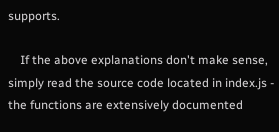supports.

    If the above explanations don't make sense, simply read the source code located in index.js - the functions are extensively documented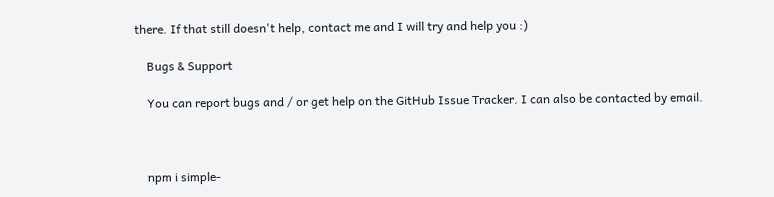there. If that still doesn't help, contact me and I will try and help you :)

    Bugs & Support

    You can report bugs and / or get help on the GitHub Issue Tracker. I can also be contacted by email.



    npm i simple-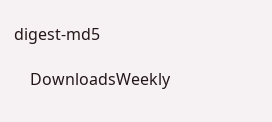digest-md5

    DownloadsWeekly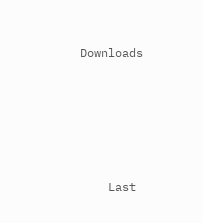Downloads






    Last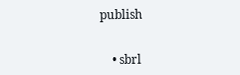publish


    • sbrl